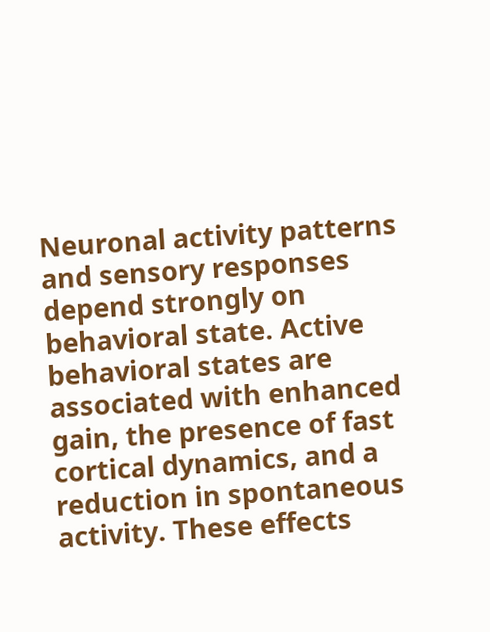Neuronal activity patterns and sensory responses depend strongly on behavioral state. Active behavioral states are associated with enhanced gain, the presence of fast cortical dynamics, and a reduction in spontaneous activity. These effects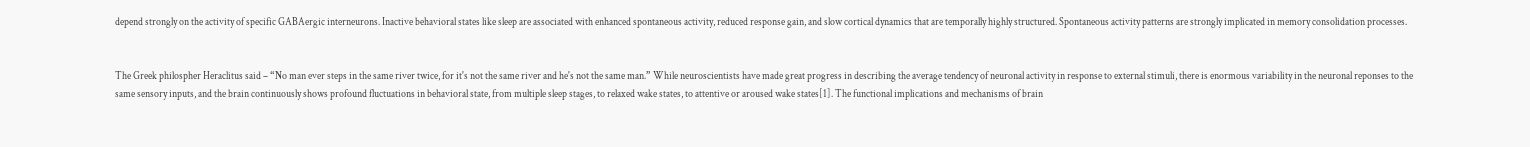depend strongly on the activity of specific GABAergic interneurons. Inactive behavioral states like sleep are associated with enhanced spontaneous activity, reduced response gain, and slow cortical dynamics that are temporally highly structured. Spontaneous activity patterns are strongly implicated in memory consolidation processes.


The Greek philospher Heraclitus said – “No man ever steps in the same river twice, for it's not the same river and he's not the same man.” While neuroscientists have made great progress in describing the average tendency of neuronal activity in response to external stimuli, there is enormous variability in the neuronal reponses to the same sensory inputs, and the brain continuously shows profound fluctuations in behavioral state, from multiple sleep stages, to relaxed wake states, to attentive or aroused wake states[1]. The functional implications and mechanisms of brain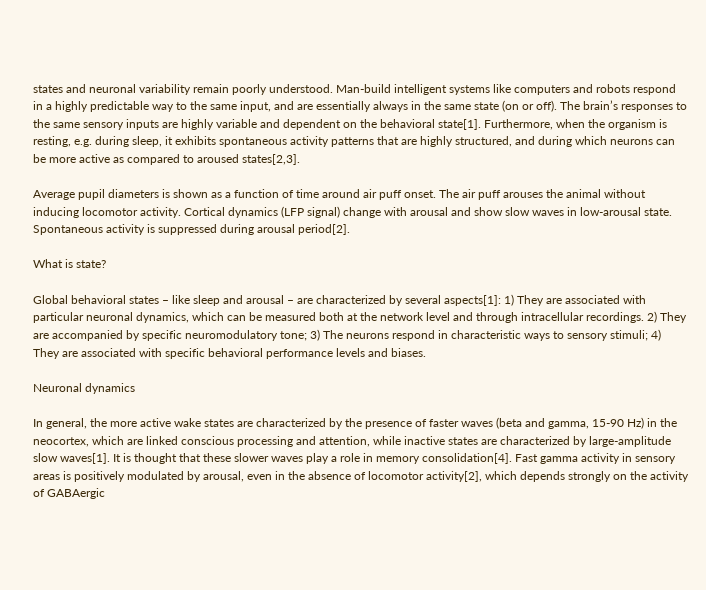states and neuronal variability remain poorly understood. Man-build intelligent systems like computers and robots respond in a highly predictable way to the same input, and are essentially always in the same state (on or off). The brain’s responses to the same sensory inputs are highly variable and dependent on the behavioral state[1]. Furthermore, when the organism is resting, e.g. during sleep, it exhibits spontaneous activity patterns that are highly structured, and during which neurons can be more active as compared to aroused states[2,3].

Average pupil diameters is shown as a function of time around air puff onset. The air puff arouses the animal without inducing locomotor activity. Cortical dynamics (LFP signal) change with arousal and show slow waves in low-arousal state. Spontaneous activity is suppressed during arousal period[2].

What is state?

Global behavioral states – like sleep and arousal – are characterized by several aspects[1]: 1) They are associated with particular neuronal dynamics, which can be measured both at the network level and through intracellular recordings. 2) They are accompanied by specific neuromodulatory tone; 3) The neurons respond in characteristic ways to sensory stimuli; 4) They are associated with specific behavioral performance levels and biases.

Neuronal dynamics

In general, the more active wake states are characterized by the presence of faster waves (beta and gamma, 15-90 Hz) in the neocortex, which are linked conscious processing and attention, while inactive states are characterized by large-amplitude slow waves[1]. It is thought that these slower waves play a role in memory consolidation[4]. Fast gamma activity in sensory areas is positively modulated by arousal, even in the absence of locomotor activity[2], which depends strongly on the activity of GABAergic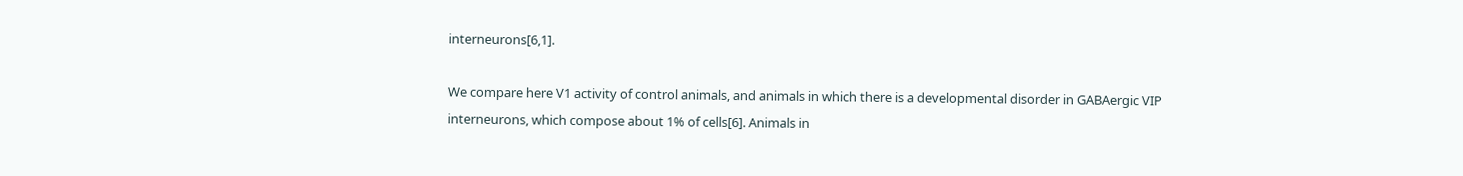interneurons[6,1].

We compare here V1 activity of control animals, and animals in which there is a developmental disorder in GABAergic VIP interneurons, which compose about 1% of cells[6]. Animals in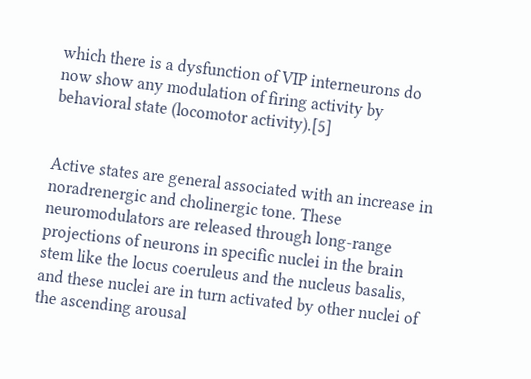which there is a dysfunction of VIP interneurons do now show any modulation of firing activity by behavioral state (locomotor activity).[5]


Active states are general associated with an increase in noradrenergic and cholinergic tone. These neuromodulators are released through long-range projections of neurons in specific nuclei in the brain stem like the locus coeruleus and the nucleus basalis, and these nuclei are in turn activated by other nuclei of the ascending arousal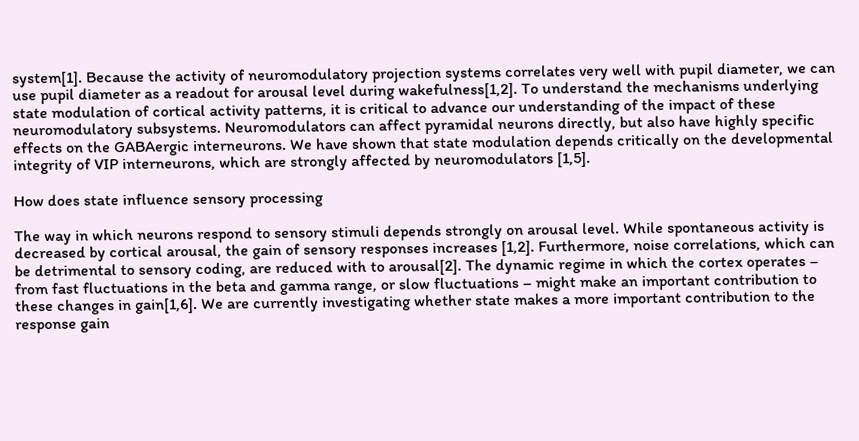system[1]. Because the activity of neuromodulatory projection systems correlates very well with pupil diameter, we can use pupil diameter as a readout for arousal level during wakefulness[1,2]. To understand the mechanisms underlying state modulation of cortical activity patterns, it is critical to advance our understanding of the impact of these neuromodulatory subsystems. Neuromodulators can affect pyramidal neurons directly, but also have highly specific effects on the GABAergic interneurons. We have shown that state modulation depends critically on the developmental integrity of VIP interneurons, which are strongly affected by neuromodulators [1,5].

How does state influence sensory processing

The way in which neurons respond to sensory stimuli depends strongly on arousal level. While spontaneous activity is decreased by cortical arousal, the gain of sensory responses increases [1,2]. Furthermore, noise correlations, which can be detrimental to sensory coding, are reduced with to arousal[2]. The dynamic regime in which the cortex operates – from fast fluctuations in the beta and gamma range, or slow fluctuations – might make an important contribution to these changes in gain[1,6]. We are currently investigating whether state makes a more important contribution to the response gain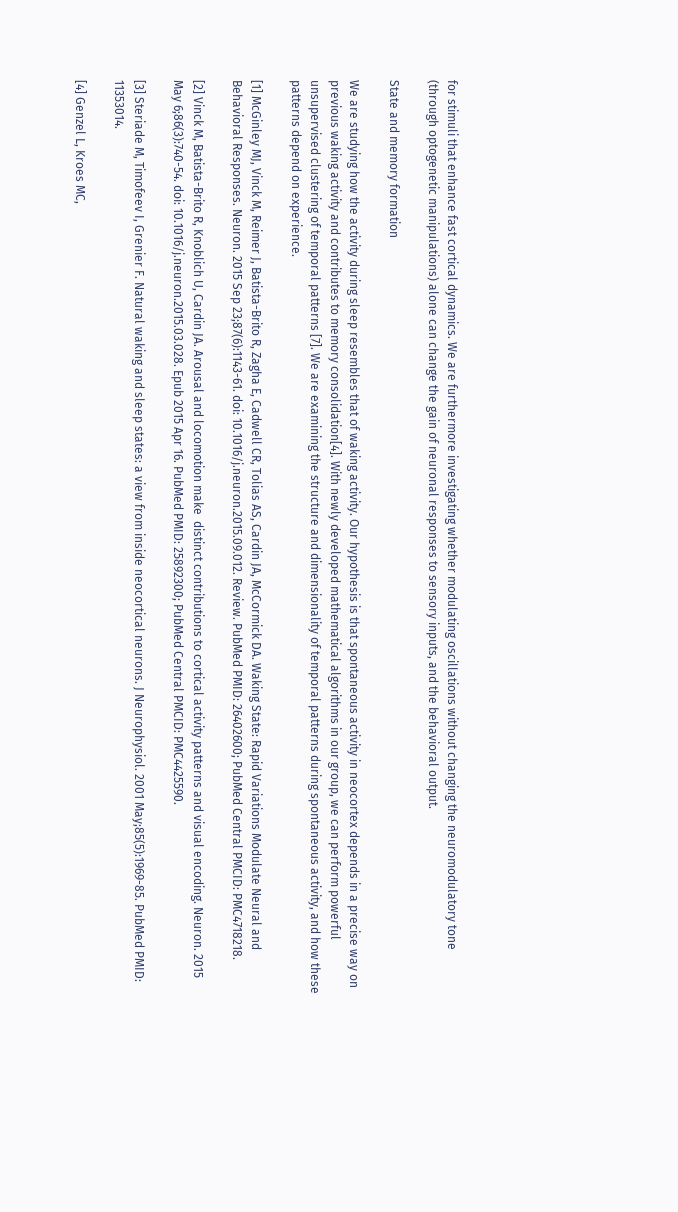for stimuli that enhance fast cortical dynamics. We are furthermore investigating whether modulating oscillations without changing the neuromodulatory tone (through optogenetic manipulations) alone can change the gain of neuronal responses to sensory inputs, and the behavioral output.

State and memory formation

We are studying how the activity during sleep resembles that of waking activity. Our hypothesis is that spontaneous activity in neocortex depends in a precise way on previous waking activity and contributes to memory consolidation[4]. With newly developed mathematical algorithms in our group, we can perform powerful unsupervised clustering of temporal patterns [7]. We are examining the structure and dimensionality of temporal patterns during spontaneous activity, and how these patterns depend on experience.

[1] McGinley MJ, Vinck M, Reimer J, Batista-Brito R, Zagha E, Cadwell CR, Tolias AS, Cardin JA, McCormick DA. Waking State: Rapid Variations Modulate Neural and
Behavioral Responses. Neuron. 2015 Sep 23;87(6):1143-61. doi: 10.1016/j.neuron.2015.09.012. Review. PubMed PMID: 26402600; PubMed Central PMCID: PMC4718218.

[2] Vinck M, Batista-Brito R, Knoblich U, Cardin JA. Arousal and locomotion make  distinct contributions to cortical activity patterns and visual encoding. Neuron. 2015 May 6;86(3):740-54. doi: 10.1016/j.neuron.2015.03.028. Epub 2015 Apr 16. PubMed PMID: 25892300; PubMed Central PMCID: PMC4425590.

[3] Steriade M, Timofeev I, Grenier F. Natural waking and sleep states: a view from inside neocortical neurons. J Neurophysiol. 2001 May;85(5):1969-85. PubMed PMID: 11353014.

[4] Genzel L, Kroes MC,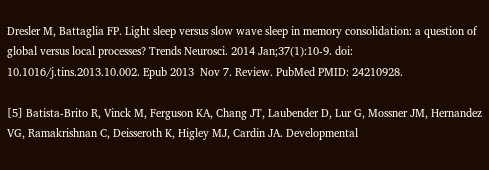Dresler M, Battaglia FP. Light sleep versus slow wave sleep in memory consolidation: a question of global versus local processes? Trends Neurosci. 2014 Jan;37(1):10-9. doi: 10.1016/j.tins.2013.10.002. Epub 2013  Nov 7. Review. PubMed PMID: 24210928.

[5] Batista-Brito R, Vinck M, Ferguson KA, Chang JT, Laubender D, Lur G, Mossner JM, Hernandez VG, Ramakrishnan C, Deisseroth K, Higley MJ, Cardin JA. Developmental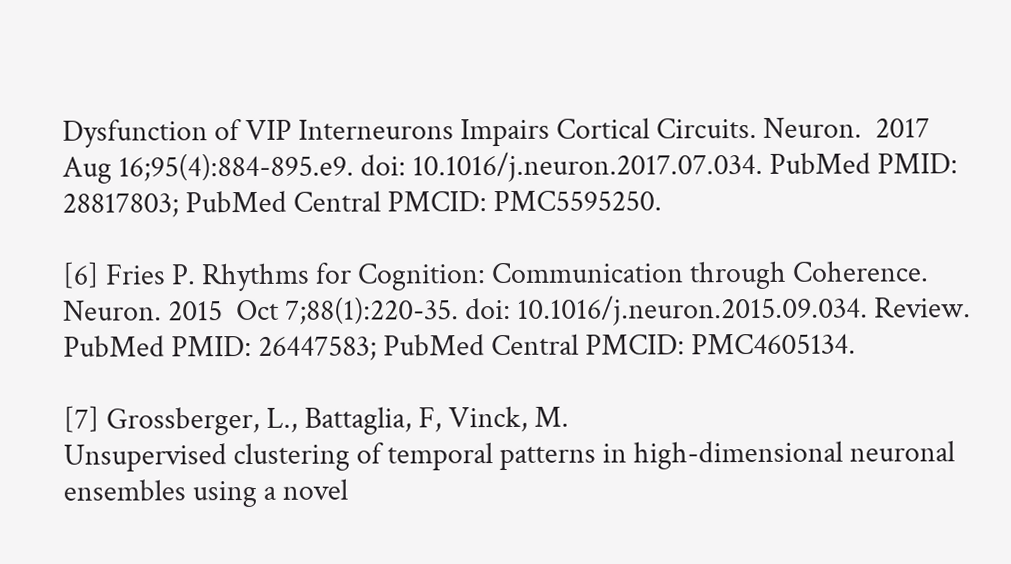Dysfunction of VIP Interneurons Impairs Cortical Circuits. Neuron.  2017 Aug 16;95(4):884-895.e9. doi: 10.1016/j.neuron.2017.07.034. PubMed PMID:
28817803; PubMed Central PMCID: PMC5595250.

[6] Fries P. Rhythms for Cognition: Communication through Coherence. Neuron. 2015  Oct 7;88(1):220-35. doi: 10.1016/j.neuron.2015.09.034. Review. PubMed PMID: 26447583; PubMed Central PMCID: PMC4605134.

[7] Grossberger, L., Battaglia, F, Vinck, M.
Unsupervised clustering of temporal patterns in high-dimensional neuronal ensembles using a novel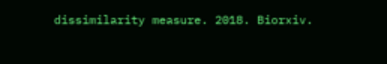dissimilarity measure. 2018. Biorxiv.